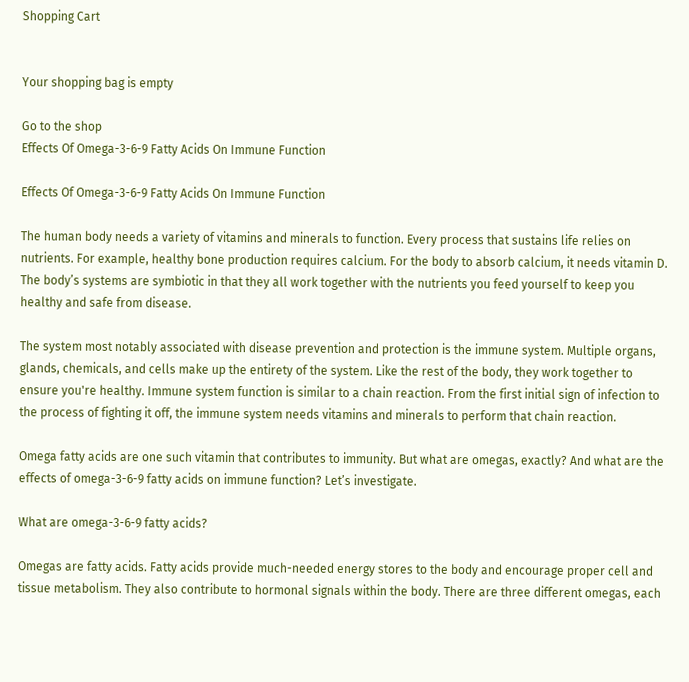Shopping Cart


Your shopping bag is empty

Go to the shop
Effects Of Omega-3-6-9 Fatty Acids On Immune Function

Effects Of Omega-3-6-9 Fatty Acids On Immune Function

The human body needs a variety of vitamins and minerals to function. Every process that sustains life relies on nutrients. For example, healthy bone production requires calcium. For the body to absorb calcium, it needs vitamin D. The body’s systems are symbiotic in that they all work together with the nutrients you feed yourself to keep you healthy and safe from disease.

The system most notably associated with disease prevention and protection is the immune system. Multiple organs, glands, chemicals, and cells make up the entirety of the system. Like the rest of the body, they work together to ensure you're healthy. Immune system function is similar to a chain reaction. From the first initial sign of infection to the process of fighting it off, the immune system needs vitamins and minerals to perform that chain reaction.

Omega fatty acids are one such vitamin that contributes to immunity. But what are omegas, exactly? And what are the effects of omega-3-6-9 fatty acids on immune function? Let’s investigate.

What are omega-3-6-9 fatty acids?

Omegas are fatty acids. Fatty acids provide much-needed energy stores to the body and encourage proper cell and tissue metabolism. They also contribute to hormonal signals within the body. There are three different omegas, each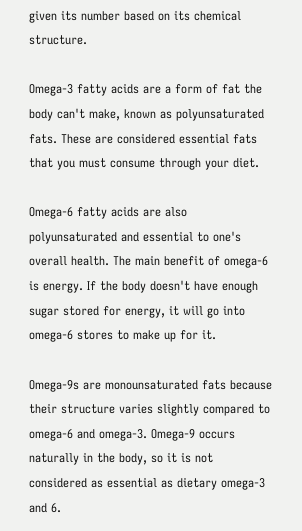given its number based on its chemical structure.

Omega-3 fatty acids are a form of fat the body can't make, known as polyunsaturated fats. These are considered essential fats that you must consume through your diet.

Omega-6 fatty acids are also polyunsaturated and essential to one's overall health. The main benefit of omega-6 is energy. If the body doesn't have enough sugar stored for energy, it will go into omega-6 stores to make up for it.

Omega-9s are monounsaturated fats because their structure varies slightly compared to omega-6 and omega-3. Omega-9 occurs naturally in the body, so it is not considered as essential as dietary omega-3 and 6.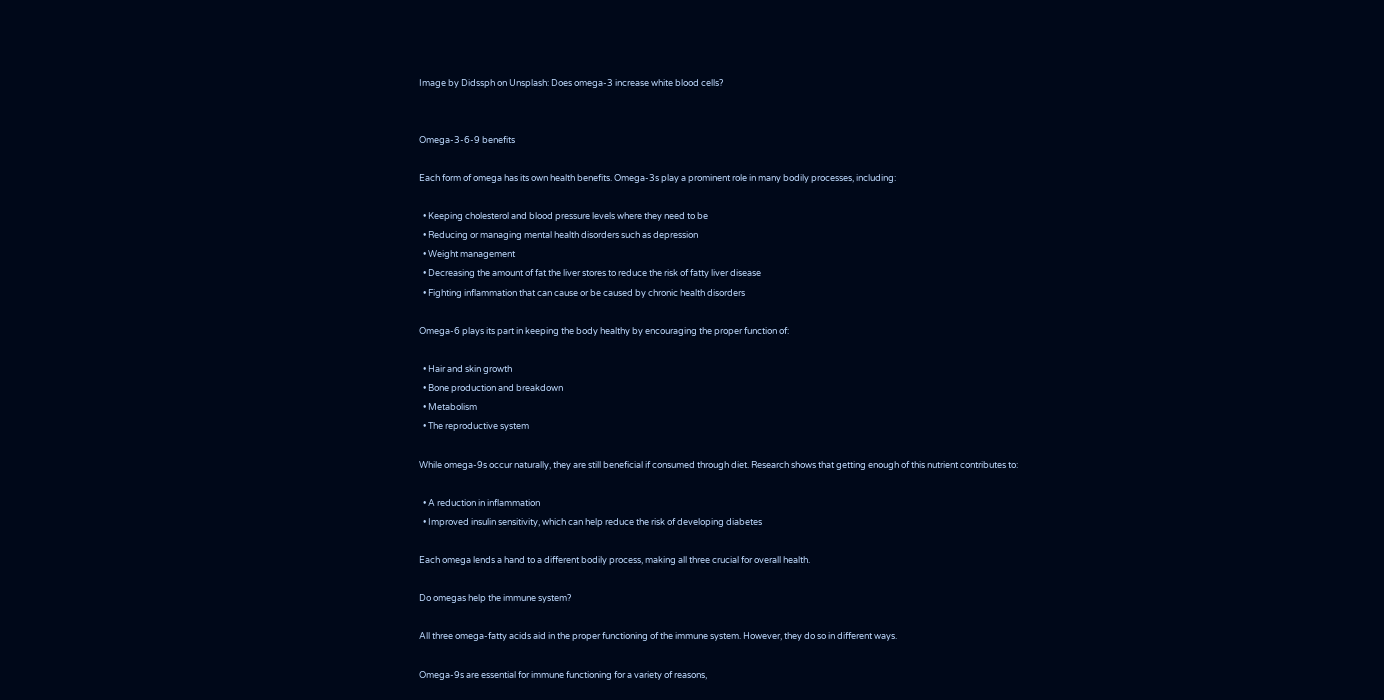Image by Didssph on Unsplash: Does omega-3 increase white blood cells?


Omega-3-6-9 benefits

Each form of omega has its own health benefits. Omega-3s play a prominent role in many bodily processes, including:

  • Keeping cholesterol and blood pressure levels where they need to be
  • Reducing or managing mental health disorders such as depression
  • Weight management
  • Decreasing the amount of fat the liver stores to reduce the risk of fatty liver disease
  • Fighting inflammation that can cause or be caused by chronic health disorders

Omega-6 plays its part in keeping the body healthy by encouraging the proper function of:

  • Hair and skin growth
  • Bone production and breakdown
  • Metabolism
  • The reproductive system

While omega-9s occur naturally, they are still beneficial if consumed through diet. Research shows that getting enough of this nutrient contributes to:

  • A reduction in inflammation
  • Improved insulin sensitivity, which can help reduce the risk of developing diabetes

Each omega lends a hand to a different bodily process, making all three crucial for overall health.

Do omegas help the immune system?

All three omega-fatty acids aid in the proper functioning of the immune system. However, they do so in different ways.

Omega-9s are essential for immune functioning for a variety of reasons,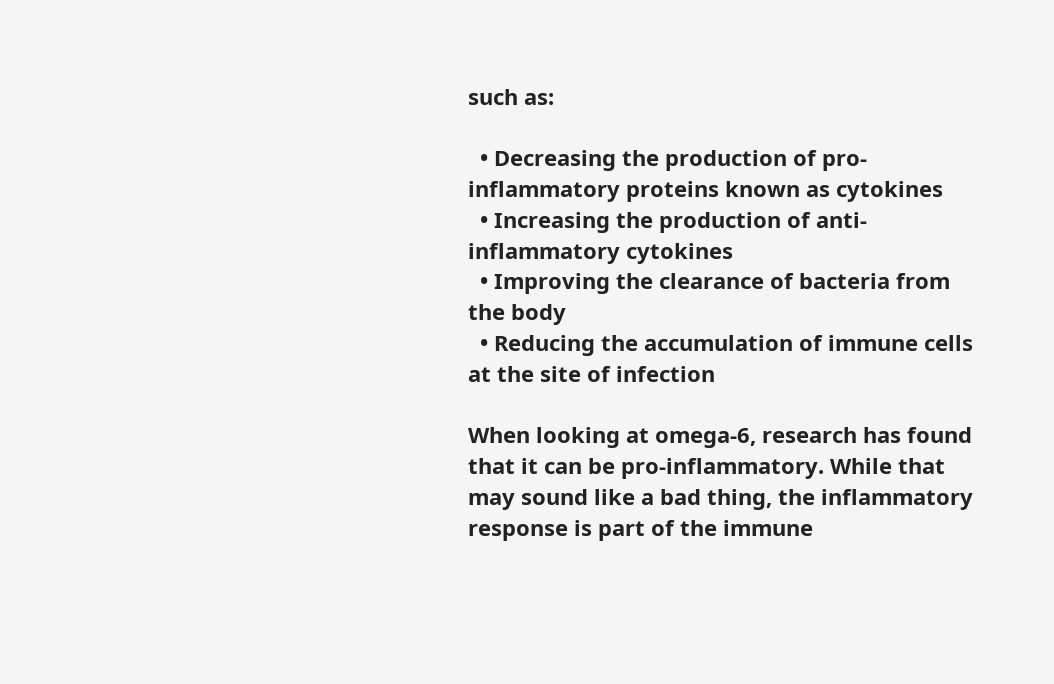such as:

  • Decreasing the production of pro-inflammatory proteins known as cytokines
  • Increasing the production of anti-inflammatory cytokines
  • Improving the clearance of bacteria from the body
  • Reducing the accumulation of immune cells at the site of infection

When looking at omega-6, research has found that it can be pro-inflammatory. While that may sound like a bad thing, the inflammatory response is part of the immune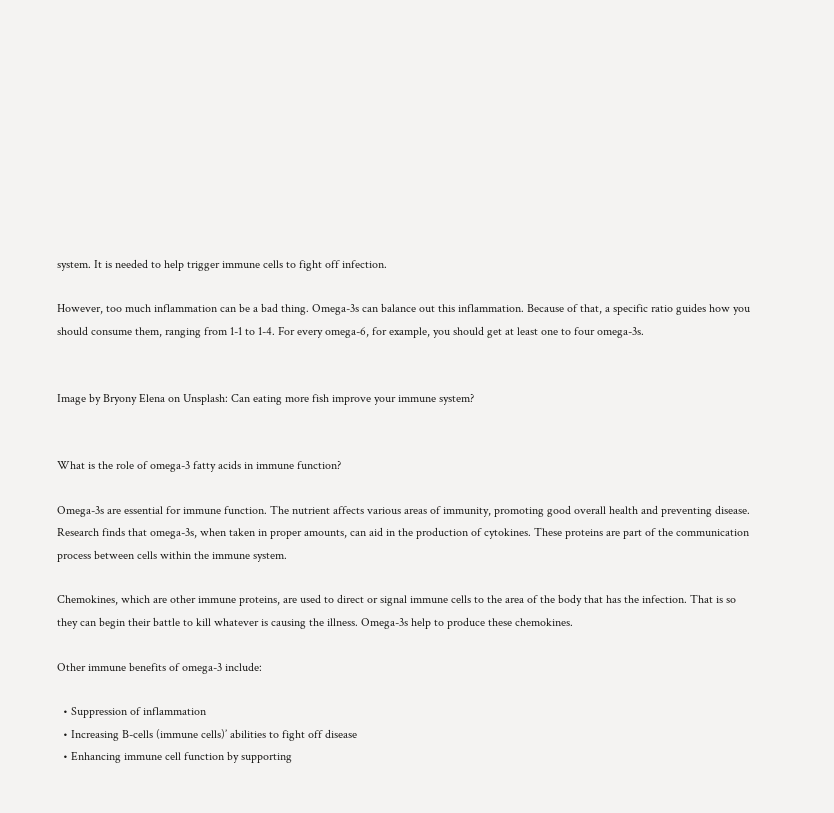system. It is needed to help trigger immune cells to fight off infection.

However, too much inflammation can be a bad thing. Omega-3s can balance out this inflammation. Because of that, a specific ratio guides how you should consume them, ranging from 1-1 to 1-4. For every omega-6, for example, you should get at least one to four omega-3s.


Image by Bryony Elena on Unsplash: Can eating more fish improve your immune system?


What is the role of omega-3 fatty acids in immune function?

Omega-3s are essential for immune function. The nutrient affects various areas of immunity, promoting good overall health and preventing disease. Research finds that omega-3s, when taken in proper amounts, can aid in the production of cytokines. These proteins are part of the communication process between cells within the immune system.

Chemokines, which are other immune proteins, are used to direct or signal immune cells to the area of the body that has the infection. That is so they can begin their battle to kill whatever is causing the illness. Omega-3s help to produce these chemokines.

Other immune benefits of omega-3 include:

  • Suppression of inflammation
  • Increasing B-cells (immune cells)’ abilities to fight off disease
  • Enhancing immune cell function by supporting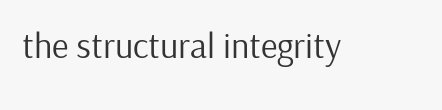the structural integrity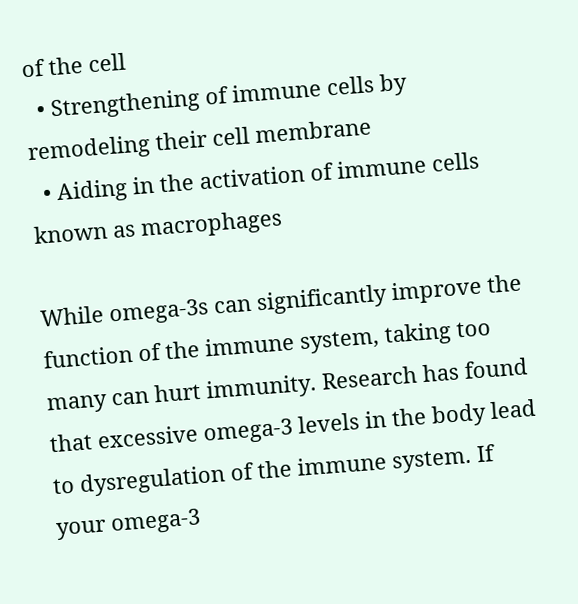of the cell
  • Strengthening of immune cells by remodeling their cell membrane
  • Aiding in the activation of immune cells known as macrophages

While omega-3s can significantly improve the function of the immune system, taking too many can hurt immunity. Research has found that excessive omega-3 levels in the body lead to dysregulation of the immune system. If your omega-3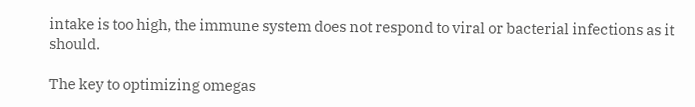intake is too high, the immune system does not respond to viral or bacterial infections as it should.

The key to optimizing omegas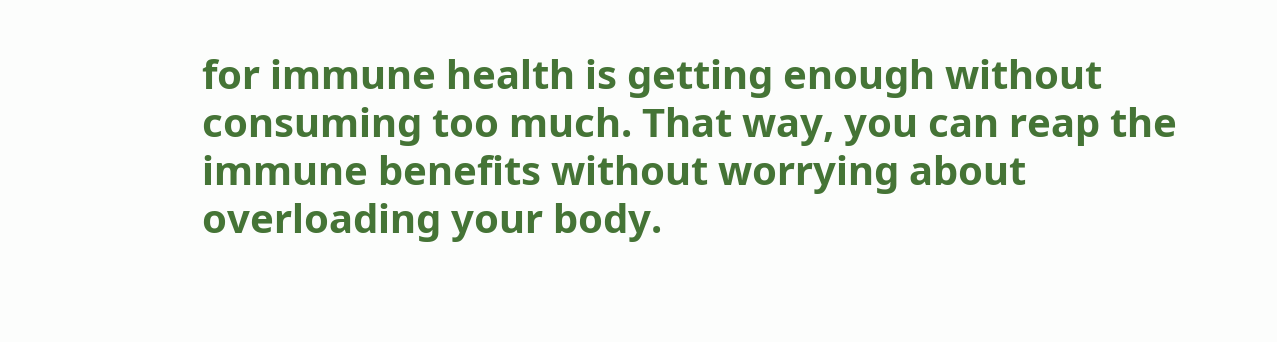for immune health is getting enough without consuming too much. That way, you can reap the immune benefits without worrying about overloading your body.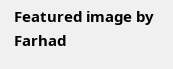Featured image by Farhad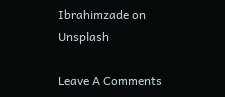Ibrahimzade on Unsplash

Leave A Comments